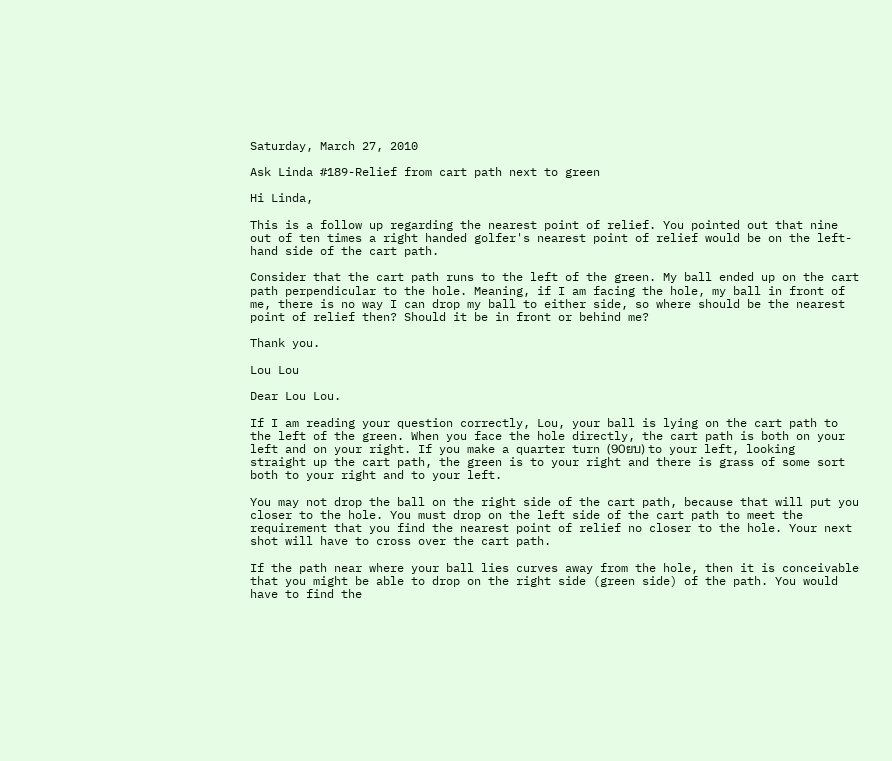Saturday, March 27, 2010

Ask Linda #189-Relief from cart path next to green

Hi Linda,

This is a follow up regarding the nearest point of relief. You pointed out that nine out of ten times a right handed golfer's nearest point of relief would be on the left-hand side of the cart path.

Consider that the cart path runs to the left of the green. My ball ended up on the cart path perpendicular to the hole. Meaning, if I am facing the hole, my ball in front of me, there is no way I can drop my ball to either side, so where should be the nearest point of relief then? Should it be in front or behind me?

Thank you.

Lou Lou

Dear Lou Lou.

If I am reading your question correctly, Lou, your ball is lying on the cart path to the left of the green. When you face the hole directly, the cart path is both on your left and on your right. If you make a quarter turn (90ยบ) to your left, looking straight up the cart path, the green is to your right and there is grass of some sort both to your right and to your left.

You may not drop the ball on the right side of the cart path, because that will put you closer to the hole. You must drop on the left side of the cart path to meet the requirement that you find the nearest point of relief no closer to the hole. Your next shot will have to cross over the cart path.

If the path near where your ball lies curves away from the hole, then it is conceivable that you might be able to drop on the right side (green side) of the path. You would have to find the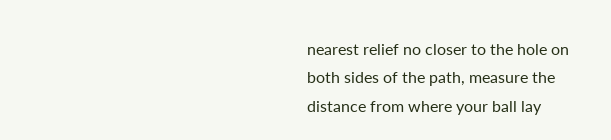nearest relief no closer to the hole on both sides of the path, measure the distance from where your ball lay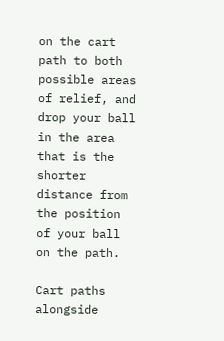on the cart path to both possible areas of relief, and drop your ball in the area that is the shorter distance from the position of your ball on the path.

Cart paths alongside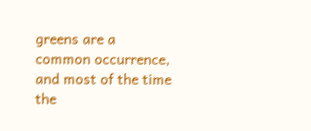greens are a common occurrence, and most of the time the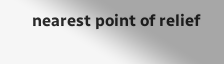nearest point of relief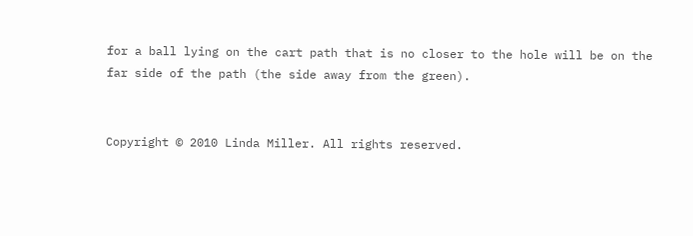for a ball lying on the cart path that is no closer to the hole will be on the far side of the path (the side away from the green).


Copyright © 2010 Linda Miller. All rights reserved.